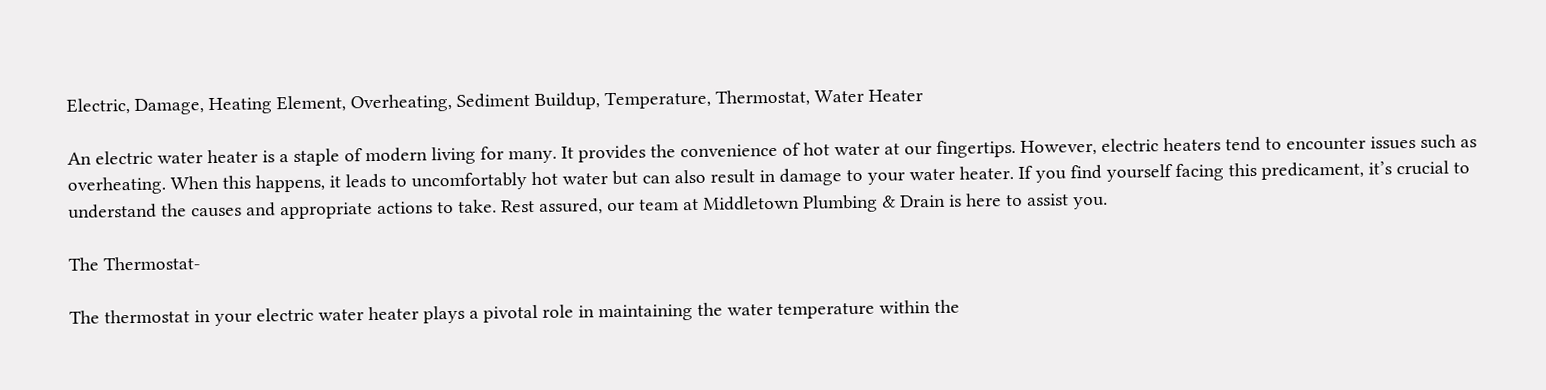Electric, Damage, Heating Element, Overheating, Sediment Buildup, Temperature, Thermostat, Water Heater

An electric water heater is a staple of modern living for many. It provides the convenience of hot water at our fingertips. However, electric heaters tend to encounter issues such as overheating. When this happens, it leads to uncomfortably hot water but can also result in damage to your water heater. If you find yourself facing this predicament, it’s crucial to understand the causes and appropriate actions to take. Rest assured, our team at Middletown Plumbing & Drain is here to assist you.

The Thermostat-

The thermostat in your electric water heater plays a pivotal role in maintaining the water temperature within the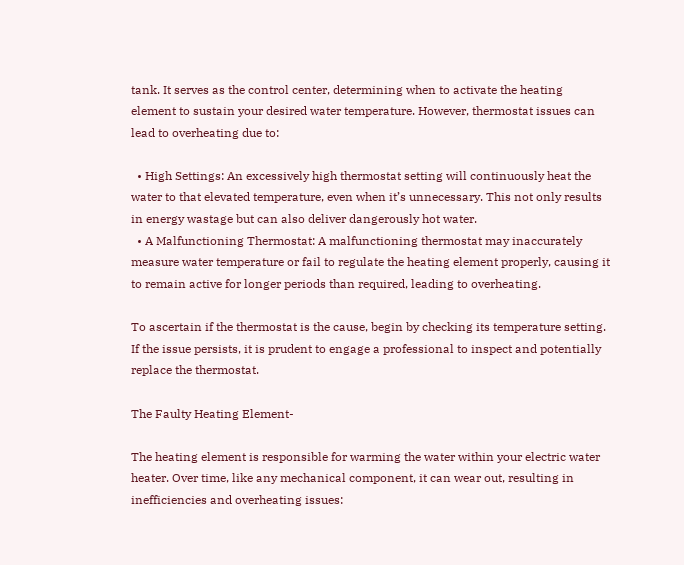tank. It serves as the control center, determining when to activate the heating element to sustain your desired water temperature. However, thermostat issues can lead to overheating due to:

  • High Settings: An excessively high thermostat setting will continuously heat the water to that elevated temperature, even when it’s unnecessary. This not only results in energy wastage but can also deliver dangerously hot water.
  • A Malfunctioning Thermostat: A malfunctioning thermostat may inaccurately measure water temperature or fail to regulate the heating element properly, causing it to remain active for longer periods than required, leading to overheating.

To ascertain if the thermostat is the cause, begin by checking its temperature setting. If the issue persists, it is prudent to engage a professional to inspect and potentially replace the thermostat.

The Faulty Heating Element-

The heating element is responsible for warming the water within your electric water heater. Over time, like any mechanical component, it can wear out, resulting in inefficiencies and overheating issues: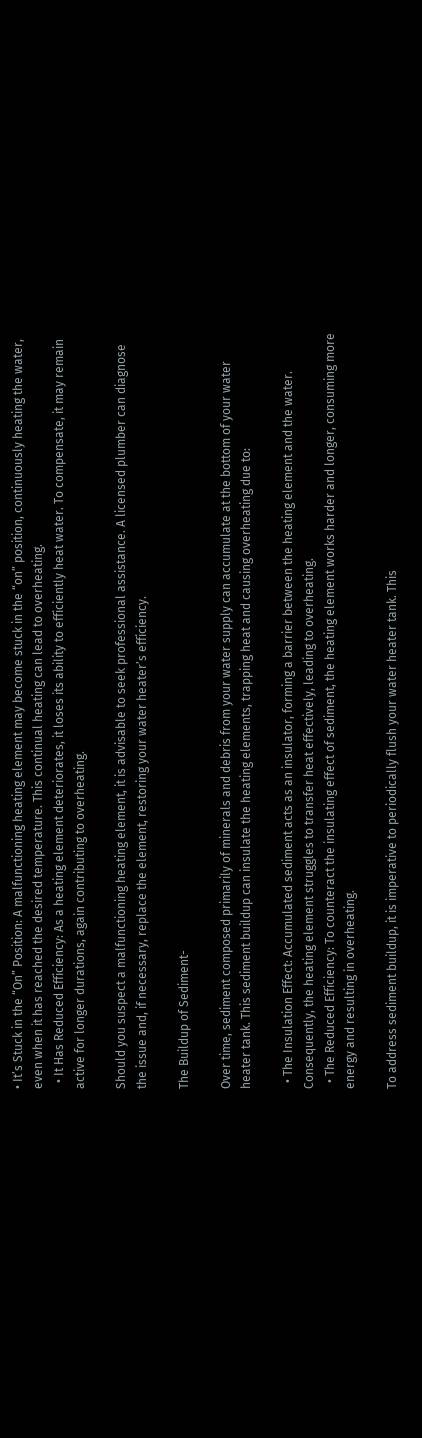• It’s Stuck in the “On” Position: A malfunctioning heating element may become stuck in the “on” position, continuously heating the water, even when it has reached the desired temperature. This continual heating can lead to overheating.
  • It Has Reduced Efficiency: As a heating element deteriorates, it loses its ability to efficiently heat water. To compensate, it may remain active for longer durations, again contributing to overheating.

Should you suspect a malfunctioning heating element, it is advisable to seek professional assistance. A licensed plumber can diagnose the issue and, if necessary, replace the element, restoring your water heater’s efficiency.

The Buildup of Sediment-

Over time, sediment composed primarily of minerals and debris from your water supply can accumulate at the bottom of your water heater tank. This sediment buildup can insulate the heating elements, trapping heat and causing overheating due to:

  • The Insulation Effect: Accumulated sediment acts as an insulator, forming a barrier between the heating element and the water. Consequently, the heating element struggles to transfer heat effectively, leading to overheating.
  • The Reduced Efficiency: To counteract the insulating effect of sediment, the heating element works harder and longer, consuming more energy and resulting in overheating.

To address sediment buildup, it is imperative to periodically flush your water heater tank. This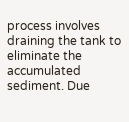process involves draining the tank to eliminate the accumulated sediment. Due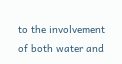to the involvement of both water and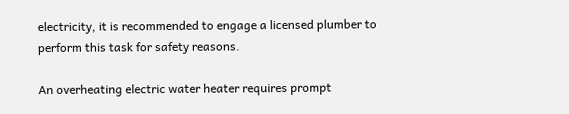electricity, it is recommended to engage a licensed plumber to perform this task for safety reasons.

An overheating electric water heater requires prompt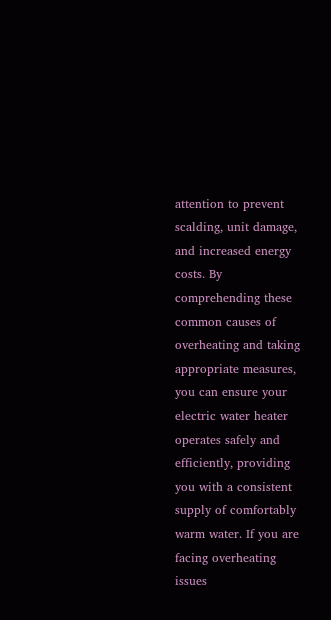attention to prevent scalding, unit damage, and increased energy costs. By comprehending these common causes of overheating and taking appropriate measures, you can ensure your electric water heater operates safely and efficiently, providing you with a consistent supply of comfortably warm water. If you are facing overheating issues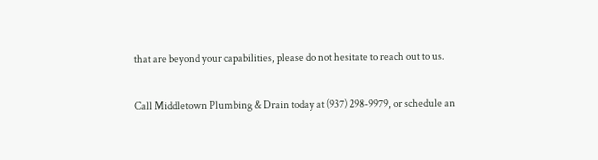that are beyond your capabilities, please do not hesitate to reach out to us.

Call Middletown Plumbing & Drain today at (937) 298-9979, or schedule an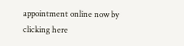appointment online now by clicking here